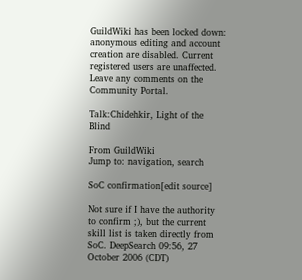GuildWiki has been locked down: anonymous editing and account creation are disabled. Current registered users are unaffected. Leave any comments on the Community Portal.

Talk:Chidehkir, Light of the Blind

From GuildWiki
Jump to: navigation, search

SoC confirmation[edit source]

Not sure if I have the authority to confirm ;), but the current skill list is taken directly from SoC. DeepSearch 09:56, 27 October 2006 (CDT)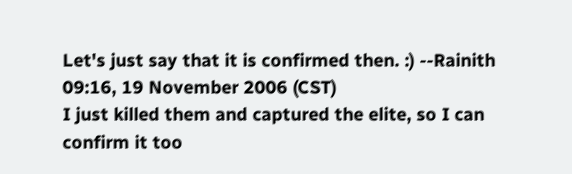Let's just say that it is confirmed then. :) --Rainith 09:16, 19 November 2006 (CST)
I just killed them and captured the elite, so I can confirm it too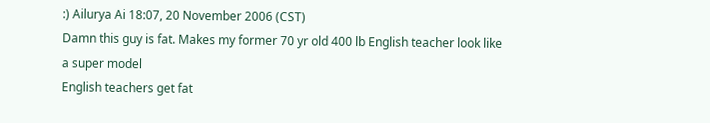:) Ailurya Ai 18:07, 20 November 2006 (CST)
Damn this guy is fat. Makes my former 70 yr old 400 lb English teacher look like a super model
English teachers get fat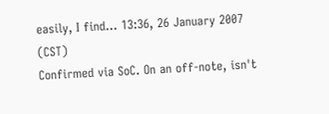easily, I find... 13:36, 26 January 2007 (CST)
Confirmed via SoC. On an off-note, isn't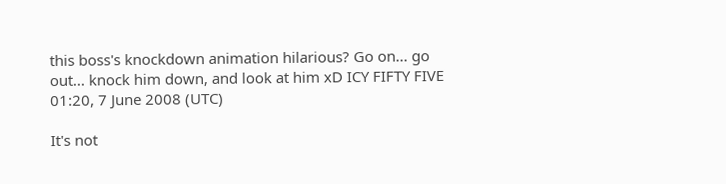this boss's knockdown animation hilarious? Go on... go out... knock him down, and look at him xD ICY FIFTY FIVE 01:20, 7 June 2008 (UTC)

It's not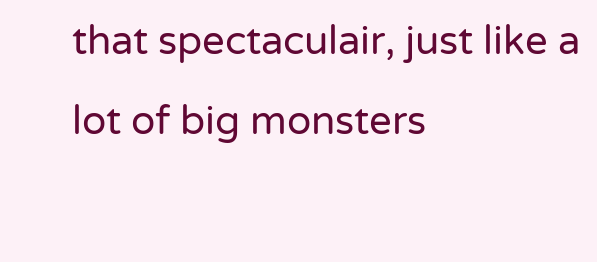that spectaculair, just like a lot of big monsters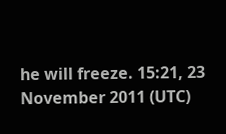he will freeze. 15:21, 23 November 2011 (UTC)